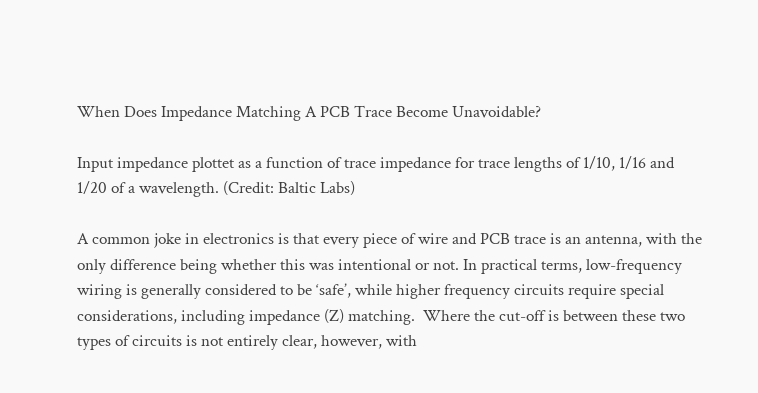When Does Impedance Matching A PCB Trace Become Unavoidable?

Input impedance plottet as a function of trace impedance for trace lengths of 1/10, 1/16 and 1/20 of a wavelength. (Credit: Baltic Labs)

A common joke in electronics is that every piece of wire and PCB trace is an antenna, with the only difference being whether this was intentional or not. In practical terms, low-frequency wiring is generally considered to be ‘safe’, while higher frequency circuits require special considerations, including impedance (Z) matching.  Where the cut-off is between these two types of circuits is not entirely clear, however, with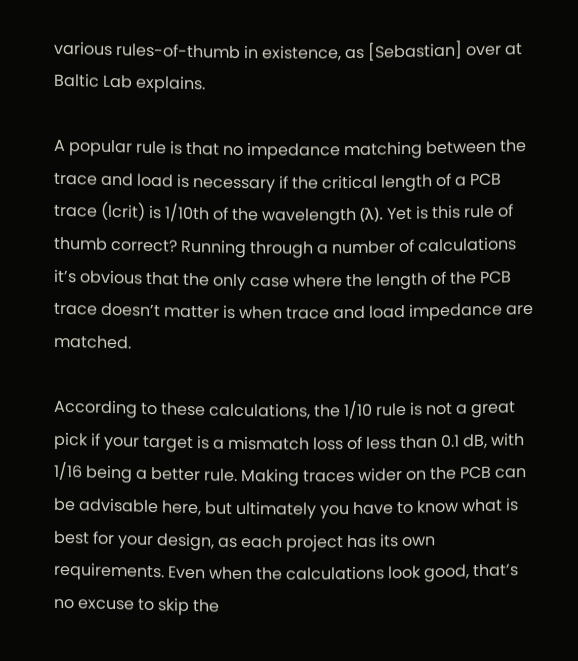various rules-of-thumb in existence, as [Sebastian] over at Baltic Lab explains.

A popular rule is that no impedance matching between the trace and load is necessary if the critical length of a PCB trace (lcrit) is 1/10th of the wavelength (λ). Yet is this rule of thumb correct? Running through a number of calculations it’s obvious that the only case where the length of the PCB trace doesn’t matter is when trace and load impedance are matched.

According to these calculations, the 1/10 rule is not a great pick if your target is a mismatch loss of less than 0.1 dB, with 1/16 being a better rule. Making traces wider on the PCB can be advisable here, but ultimately you have to know what is best for your design, as each project has its own requirements. Even when the calculations look good, that’s no excuse to skip the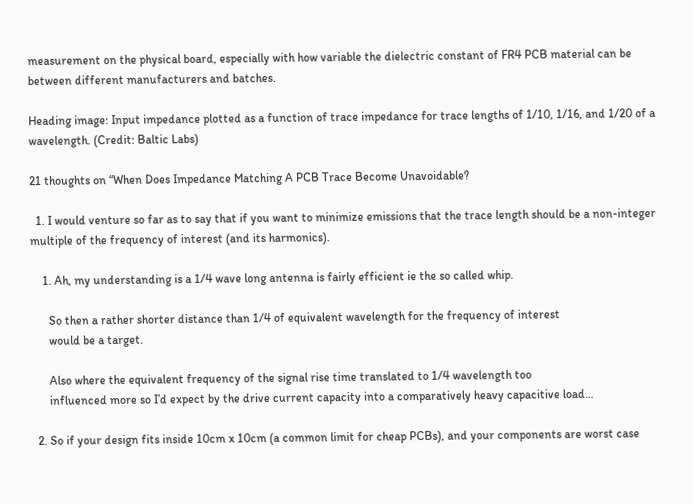measurement on the physical board, especially with how variable the dielectric constant of FR4 PCB material can be between different manufacturers and batches.

Heading image: Input impedance plotted as a function of trace impedance for trace lengths of 1/10, 1/16, and 1/20 of a wavelength. (Credit: Baltic Labs)

21 thoughts on “When Does Impedance Matching A PCB Trace Become Unavoidable?

  1. I would venture so far as to say that if you want to minimize emissions that the trace length should be a non-integer multiple of the frequency of interest (and its harmonics).

    1. Ah, my understanding is a 1/4 wave long antenna is fairly efficient ie the so called whip.

      So then a rather shorter distance than 1/4 of equivalent wavelength for the frequency of interest
      would be a target.

      Also where the equivalent frequency of the signal rise time translated to 1/4 wavelength too
      influenced more so I’d expect by the drive current capacity into a comparatively heavy capacitive load…

  2. So if your design fits inside 10cm x 10cm (a common limit for cheap PCBs), and your components are worst case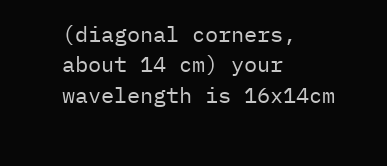(diagonal corners, about 14 cm) your wavelength is 16x14cm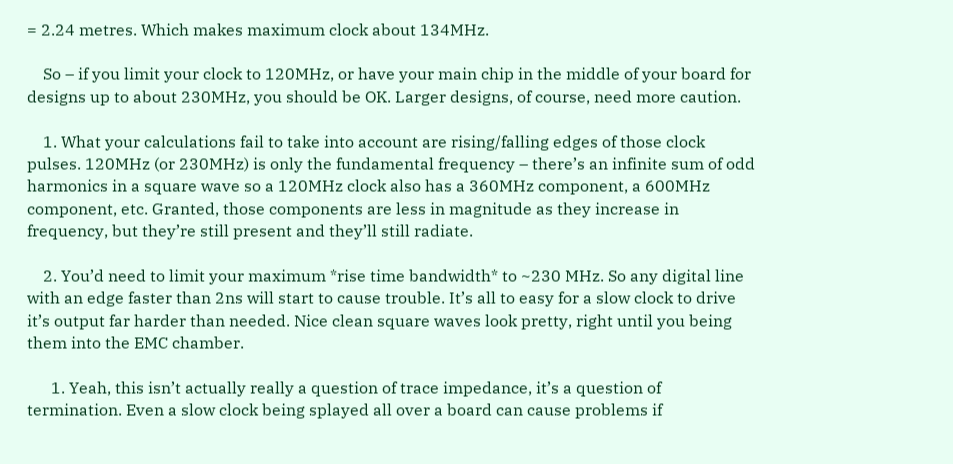= 2.24 metres. Which makes maximum clock about 134MHz.

    So – if you limit your clock to 120MHz, or have your main chip in the middle of your board for designs up to about 230MHz, you should be OK. Larger designs, of course, need more caution.

    1. What your calculations fail to take into account are rising/falling edges of those clock pulses. 120MHz (or 230MHz) is only the fundamental frequency – there’s an infinite sum of odd harmonics in a square wave so a 120MHz clock also has a 360MHz component, a 600MHz component, etc. Granted, those components are less in magnitude as they increase in frequency, but they’re still present and they’ll still radiate.

    2. You’d need to limit your maximum *rise time bandwidth* to ~230 MHz. So any digital line with an edge faster than 2ns will start to cause trouble. It’s all to easy for a slow clock to drive it’s output far harder than needed. Nice clean square waves look pretty, right until you being them into the EMC chamber.

      1. Yeah, this isn’t actually really a question of trace impedance, it’s a question of termination. Even a slow clock being splayed all over a board can cause problems if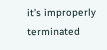it’s improperly terminated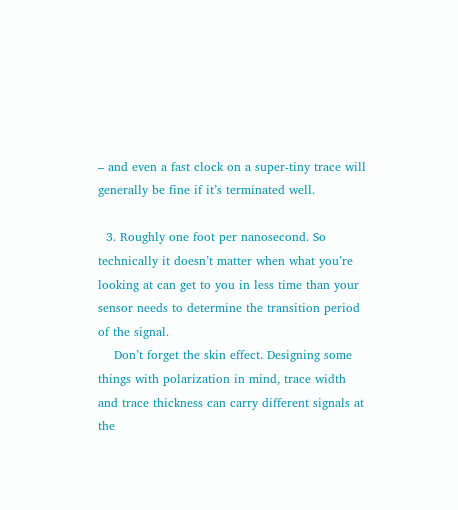– and even a fast clock on a super-tiny trace will generally be fine if it’s terminated well.

  3. Roughly one foot per nanosecond. So technically it doesn’t matter when what you’re looking at can get to you in less time than your sensor needs to determine the transition period of the signal.
    Don’t forget the skin effect. Designing some things with polarization in mind, trace width and trace thickness can carry different signals at the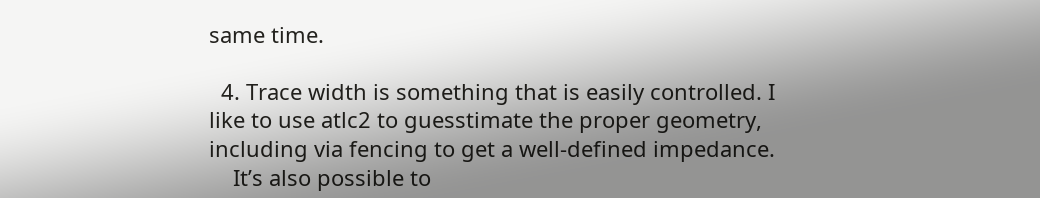same time.

  4. Trace width is something that is easily controlled. I like to use atlc2 to guesstimate the proper geometry, including via fencing to get a well-defined impedance.
    It’s also possible to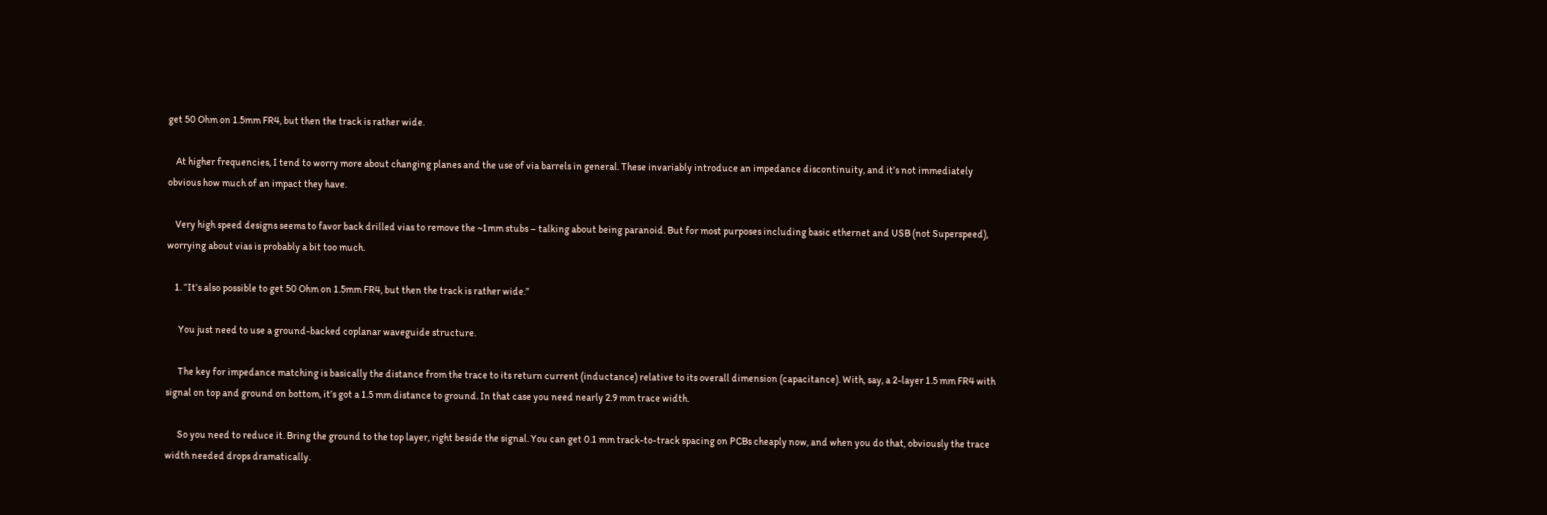get 50 Ohm on 1.5mm FR4, but then the track is rather wide.

    At higher frequencies, I tend to worry more about changing planes and the use of via barrels in general. These invariably introduce an impedance discontinuity, and it’s not immediately obvious how much of an impact they have.

    Very high speed designs seems to favor back drilled vias to remove the ~1mm stubs – talking about being paranoid. But for most purposes including basic ethernet and USB (not Superspeed), worrying about vias is probably a bit too much.

    1. “It’s also possible to get 50 Ohm on 1.5mm FR4, but then the track is rather wide.”

      You just need to use a ground-backed coplanar waveguide structure.

      The key for impedance matching is basically the distance from the trace to its return current (inductance) relative to its overall dimension (capacitance). With, say, a 2-layer 1.5 mm FR4 with signal on top and ground on bottom, it’s got a 1.5 mm distance to ground. In that case you need nearly 2.9 mm trace width.

      So you need to reduce it. Bring the ground to the top layer, right beside the signal. You can get 0.1 mm track-to-track spacing on PCBs cheaply now, and when you do that, obviously the trace width needed drops dramatically.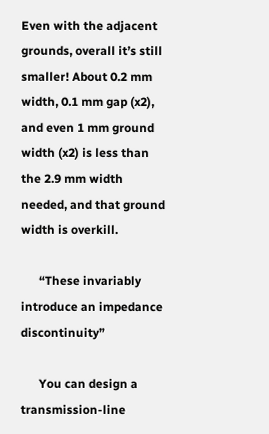Even with the adjacent grounds, overall it’s still smaller! About 0.2 mm width, 0.1 mm gap (x2), and even 1 mm ground width (x2) is less than the 2.9 mm width needed, and that ground width is overkill.

      “These invariably introduce an impedance discontinuity”

      You can design a transmission-line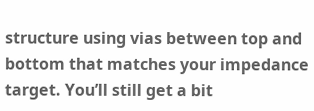structure using vias between top and bottom that matches your impedance target. You’ll still get a bit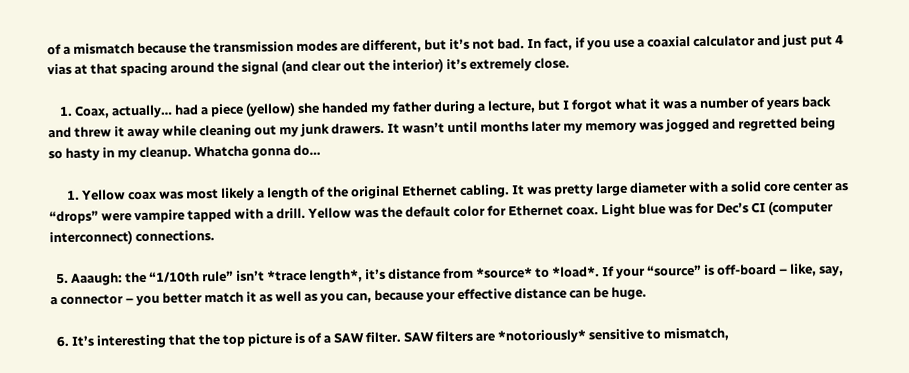of a mismatch because the transmission modes are different, but it’s not bad. In fact, if you use a coaxial calculator and just put 4 vias at that spacing around the signal (and clear out the interior) it’s extremely close.

    1. Coax, actually… had a piece (yellow) she handed my father during a lecture, but I forgot what it was a number of years back and threw it away while cleaning out my junk drawers. It wasn’t until months later my memory was jogged and regretted being so hasty in my cleanup. Whatcha gonna do…

      1. Yellow coax was most likely a length of the original Ethernet cabling. It was pretty large diameter with a solid core center as “drops” were vampire tapped with a drill. Yellow was the default color for Ethernet coax. Light blue was for Dec’s CI (computer interconnect) connections.

  5. Aaaugh: the “1/10th rule” isn’t *trace length*, it’s distance from *source* to *load*. If your “source” is off-board – like, say, a connector – you better match it as well as you can, because your effective distance can be huge.

  6. It’s interesting that the top picture is of a SAW filter. SAW filters are *notoriously* sensitive to mismatch,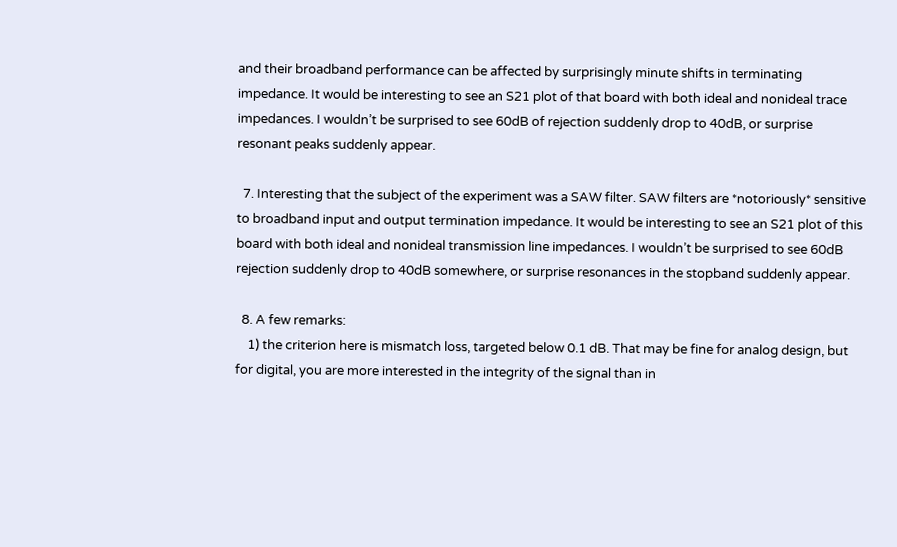and their broadband performance can be affected by surprisingly minute shifts in terminating impedance. It would be interesting to see an S21 plot of that board with both ideal and nonideal trace impedances. I wouldn’t be surprised to see 60dB of rejection suddenly drop to 40dB, or surprise resonant peaks suddenly appear.

  7. Interesting that the subject of the experiment was a SAW filter. SAW filters are *notoriously* sensitive to broadband input and output termination impedance. It would be interesting to see an S21 plot of this board with both ideal and nonideal transmission line impedances. I wouldn’t be surprised to see 60dB rejection suddenly drop to 40dB somewhere, or surprise resonances in the stopband suddenly appear.

  8. A few remarks:
    1) the criterion here is mismatch loss, targeted below 0.1 dB. That may be fine for analog design, but for digital, you are more interested in the integrity of the signal than in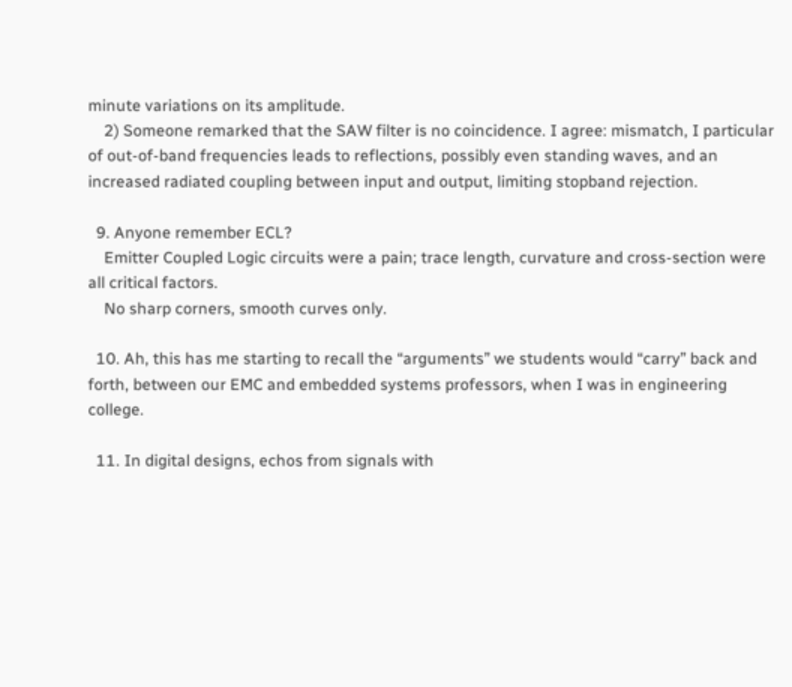minute variations on its amplitude.
    2) Someone remarked that the SAW filter is no coincidence. I agree: mismatch, I particular of out-of-band frequencies leads to reflections, possibly even standing waves, and an increased radiated coupling between input and output, limiting stopband rejection.

  9. Anyone remember ECL?
    Emitter Coupled Logic circuits were a pain; trace length, curvature and cross-section were all critical factors.
    No sharp corners, smooth curves only.

  10. Ah, this has me starting to recall the “arguments” we students would “carry” back and forth, between our EMC and embedded systems professors, when I was in engineering college.

  11. In digital designs, echos from signals with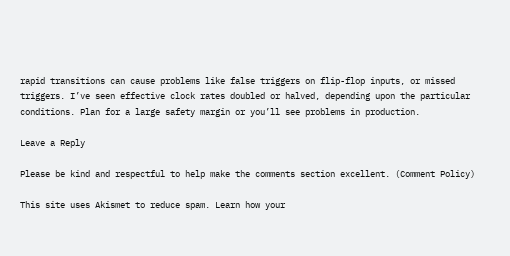rapid transitions can cause problems like false triggers on flip-flop inputs, or missed triggers. I’ve seen effective clock rates doubled or halved, depending upon the particular conditions. Plan for a large safety margin or you’ll see problems in production.

Leave a Reply

Please be kind and respectful to help make the comments section excellent. (Comment Policy)

This site uses Akismet to reduce spam. Learn how your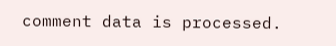comment data is processed.